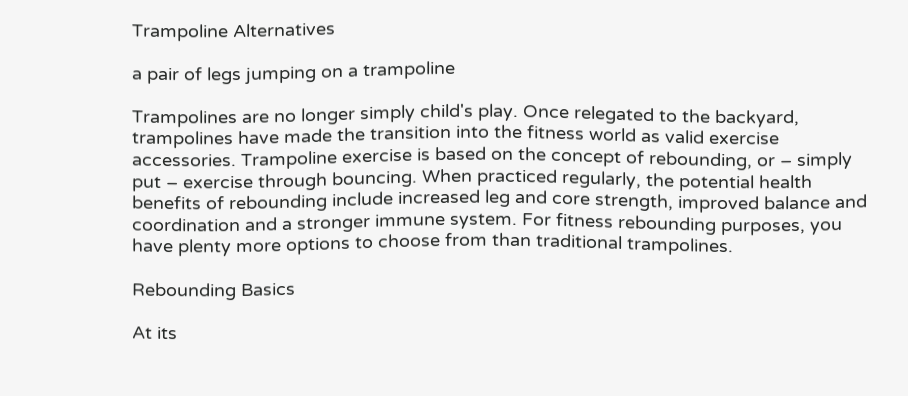Trampoline Alternatives

a pair of legs jumping on a trampoline

Trampolines are no longer simply child's play. Once relegated to the backyard, trampolines have made the transition into the fitness world as valid exercise accessories. Trampoline exercise is based on the concept of rebounding, or – simply put – exercise through bouncing. When practiced regularly, the potential health benefits of rebounding include increased leg and core strength, improved balance and coordination and a stronger immune system. For fitness rebounding purposes, you have plenty more options to choose from than traditional trampolines.

Rebounding Basics

At its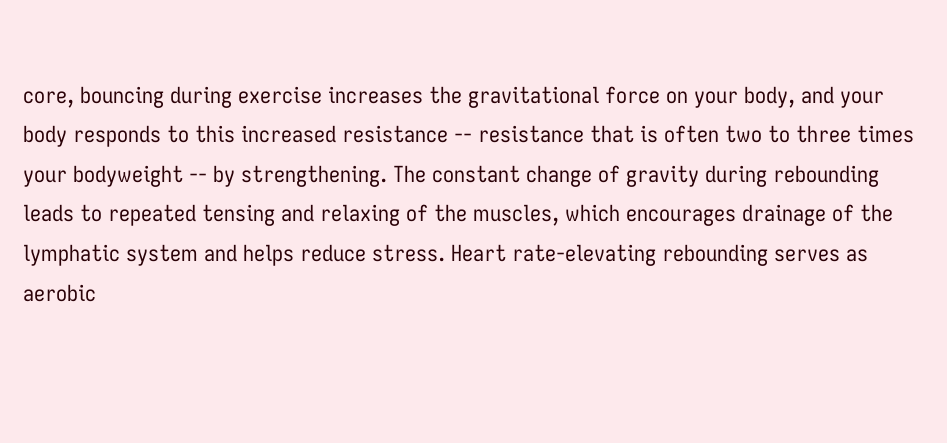core, bouncing during exercise increases the gravitational force on your body, and your body responds to this increased resistance -- resistance that is often two to three times your bodyweight -- by strengthening. The constant change of gravity during rebounding leads to repeated tensing and relaxing of the muscles, which encourages drainage of the lymphatic system and helps reduce stress. Heart rate-elevating rebounding serves as aerobic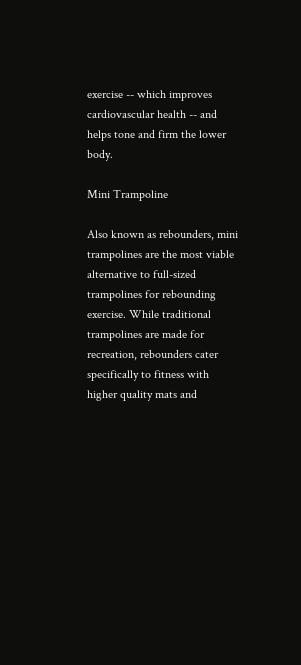exercise -- which improves cardiovascular health -- and helps tone and firm the lower body.

Mini Trampoline

Also known as rebounders, mini trampolines are the most viable alternative to full-sized trampolines for rebounding exercise. While traditional trampolines are made for recreation, rebounders cater specifically to fitness with higher quality mats and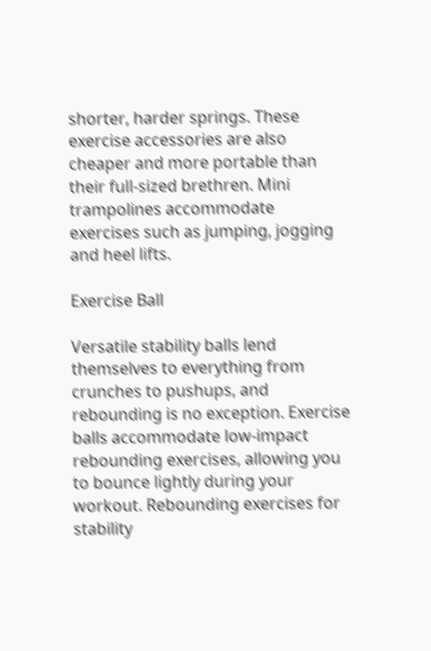shorter, harder springs. These exercise accessories are also cheaper and more portable than their full-sized brethren. Mini trampolines accommodate exercises such as jumping, jogging and heel lifts.

Exercise Ball

Versatile stability balls lend themselves to everything from crunches to pushups, and rebounding is no exception. Exercise balls accommodate low-impact rebounding exercises, allowing you to bounce lightly during your workout. Rebounding exercises for stability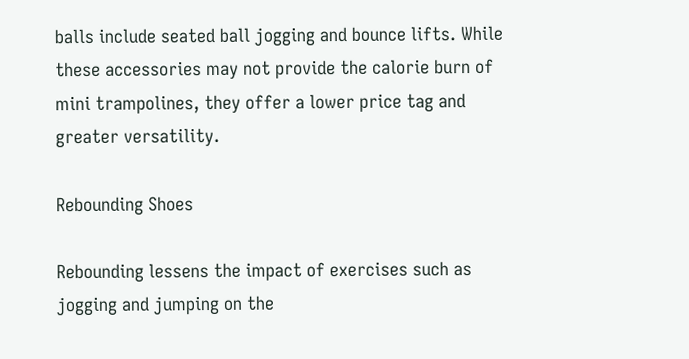balls include seated ball jogging and bounce lifts. While these accessories may not provide the calorie burn of mini trampolines, they offer a lower price tag and greater versatility.

Rebounding Shoes

Rebounding lessens the impact of exercises such as jogging and jumping on the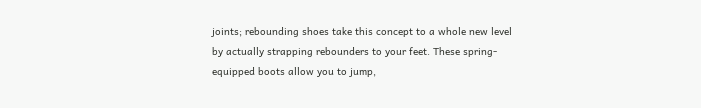joints; rebounding shoes take this concept to a whole new level by actually strapping rebounders to your feet. These spring-equipped boots allow you to jump,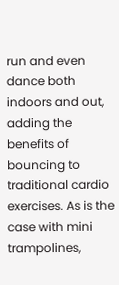run and even dance both indoors and out, adding the benefits of bouncing to traditional cardio exercises. As is the case with mini trampolines,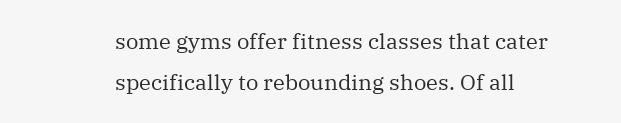some gyms offer fitness classes that cater specifically to rebounding shoes. Of all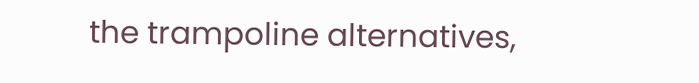the trampoline alternatives,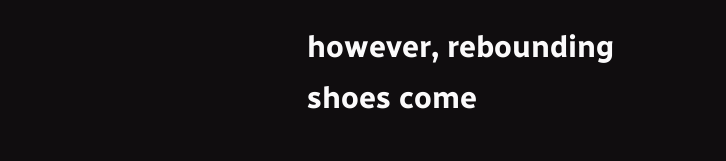however, rebounding shoes come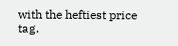with the heftiest price tag.